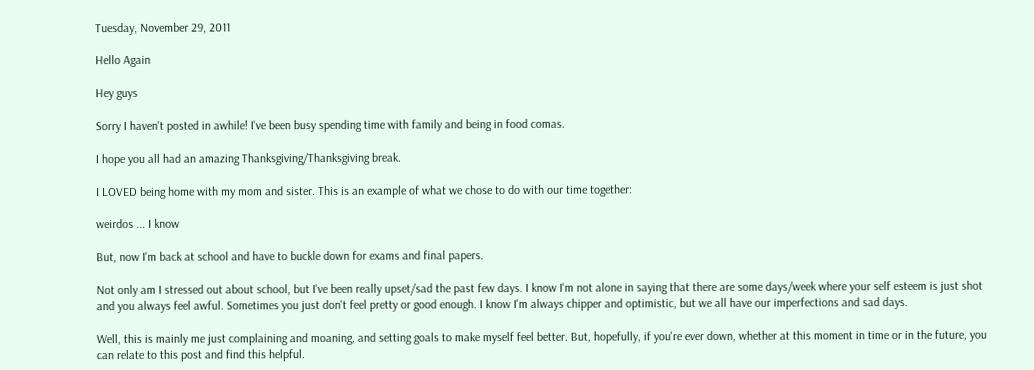Tuesday, November 29, 2011

Hello Again

Hey guys

Sorry I haven't posted in awhile! I've been busy spending time with family and being in food comas.

I hope you all had an amazing Thanksgiving/Thanksgiving break.

I LOVED being home with my mom and sister. This is an example of what we chose to do with our time together:

weirdos ... I know

But, now I'm back at school and have to buckle down for exams and final papers.

Not only am I stressed out about school, but I've been really upset/sad the past few days. I know I'm not alone in saying that there are some days/week where your self esteem is just shot and you always feel awful. Sometimes you just don't feel pretty or good enough. I know I'm always chipper and optimistic, but we all have our imperfections and sad days.

Well, this is mainly me just complaining and moaning, and setting goals to make myself feel better. But, hopefully, if you're ever down, whether at this moment in time or in the future, you can relate to this post and find this helpful.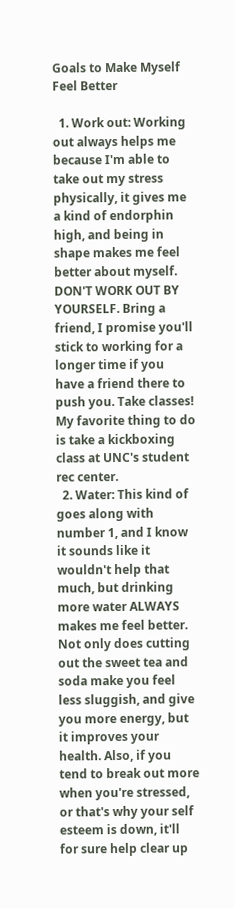Goals to Make Myself Feel Better

  1. Work out: Working out always helps me because I'm able to take out my stress physically, it gives me a kind of endorphin high, and being in shape makes me feel better about myself. DON'T WORK OUT BY YOURSELF. Bring a friend, I promise you'll stick to working for a longer time if you have a friend there to push you. Take classes! My favorite thing to do is take a kickboxing class at UNC's student rec center.
  2. Water: This kind of goes along with number 1, and I know it sounds like it wouldn't help that much, but drinking more water ALWAYS makes me feel better. Not only does cutting out the sweet tea and soda make you feel less sluggish, and give you more energy, but it improves your health. Also, if you tend to break out more when you're stressed, or that's why your self esteem is down, it'll for sure help clear up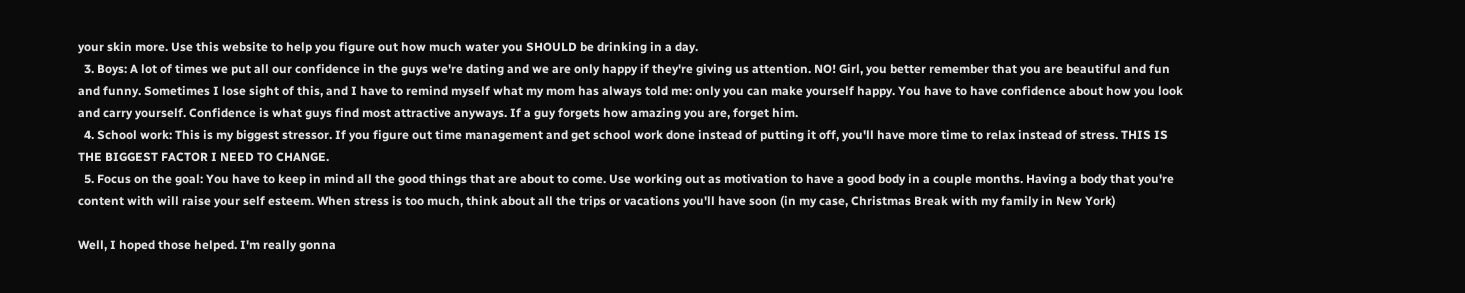your skin more. Use this website to help you figure out how much water you SHOULD be drinking in a day.
  3. Boys: A lot of times we put all our confidence in the guys we're dating and we are only happy if they're giving us attention. NO! Girl, you better remember that you are beautiful and fun and funny. Sometimes I lose sight of this, and I have to remind myself what my mom has always told me: only you can make yourself happy. You have to have confidence about how you look and carry yourself. Confidence is what guys find most attractive anyways. If a guy forgets how amazing you are, forget him.
  4. School work: This is my biggest stressor. If you figure out time management and get school work done instead of putting it off, you'll have more time to relax instead of stress. THIS IS THE BIGGEST FACTOR I NEED TO CHANGE.
  5. Focus on the goal: You have to keep in mind all the good things that are about to come. Use working out as motivation to have a good body in a couple months. Having a body that you're content with will raise your self esteem. When stress is too much, think about all the trips or vacations you'll have soon (in my case, Christmas Break with my family in New York)

Well, I hoped those helped. I'm really gonna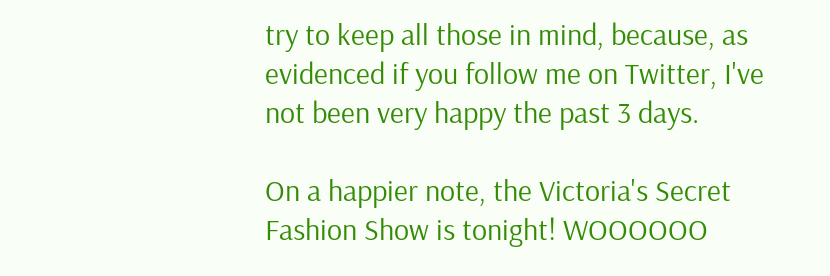try to keep all those in mind, because, as evidenced if you follow me on Twitter, I've not been very happy the past 3 days.

On a happier note, the Victoria's Secret Fashion Show is tonight! WOOOOOO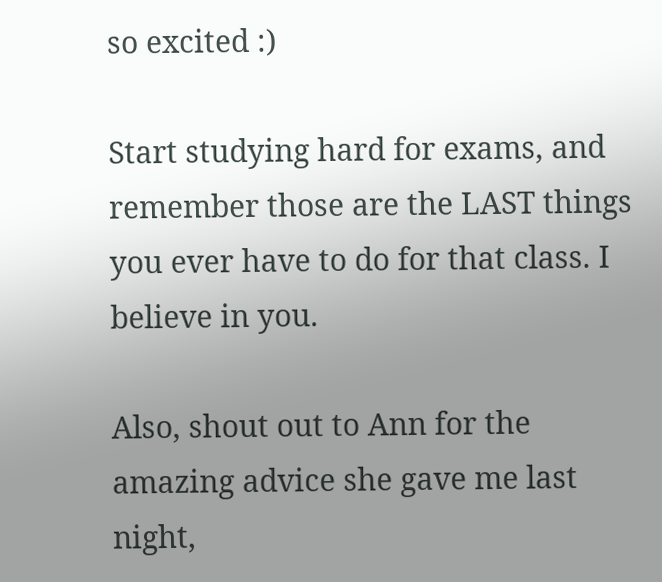so excited :)

Start studying hard for exams, and remember those are the LAST things you ever have to do for that class. I believe in you.

Also, shout out to Ann for the amazing advice she gave me last night,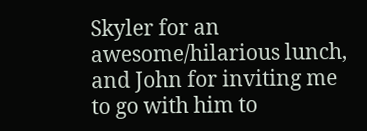Skyler for an awesome/hilarious lunch, and John for inviting me to go with him to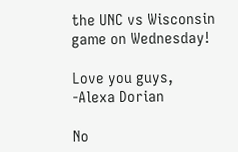the UNC vs Wisconsin game on Wednesday!

Love you guys,
-Alexa Dorian

No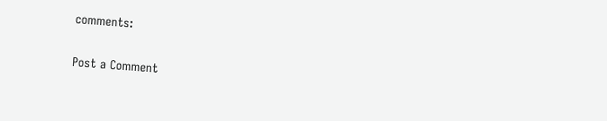comments:

Post a Comment